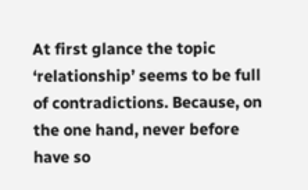At first glance the topic ‘relationship’ seems to be full of contradictions. Because, on the one hand, never before have so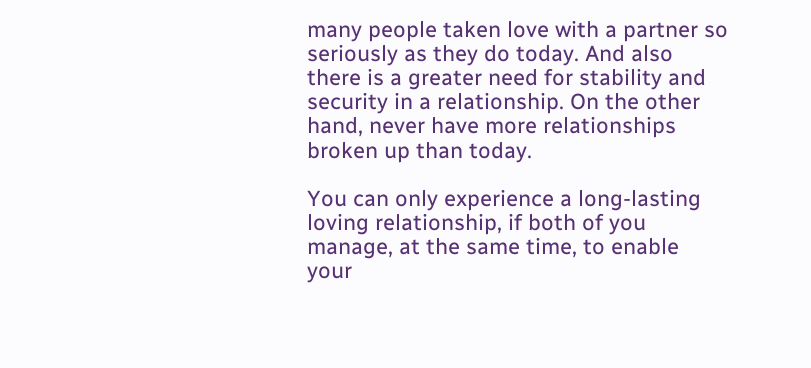many people taken love with a partner so seriously as they do today. And also there is a greater need for stability and security in a relationship. On the other hand, never have more relationships broken up than today.

You can only experience a long-lasting loving relationship, if both of you manage, at the same time, to enable your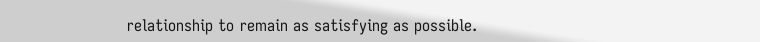relationship to remain as satisfying as possible.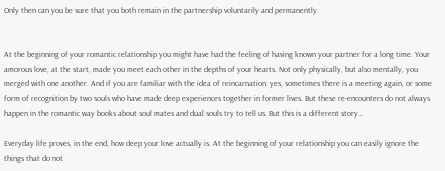Only then can you be sure that you both remain in the partnership voluntarily and permanently.


At the beginning of your romantic relationship you might have had the feeling of having known your partner for a long time. Your amorous love, at the start, made you meet each other in the depths of your hearts. Not only physically, but also mentally, you merged with one another. And if you are familiar with the idea of reincarnation: yes, sometimes there is a meeting again, or some form of recognition by two souls who have made deep experiences together in former lives. But these re-encounters do not always happen in the romantic way books about soul mates and dual souls try to tell us. But this is a different story…

Everyday life proves, in the end, how deep your love actually is. At the beginning of your relationship you can easily ignore the things that do not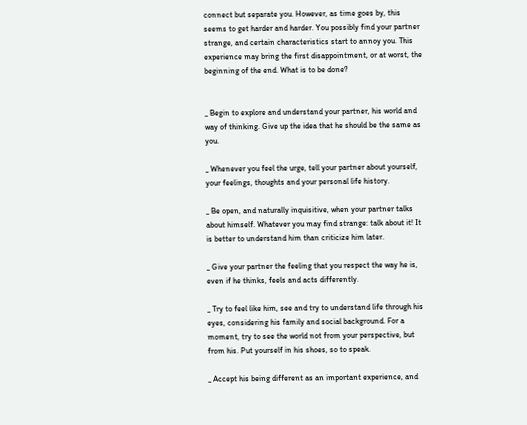connect but separate you. However, as time goes by, this seems to get harder and harder. You possibly find your partner strange, and certain characteristics start to annoy you. This experience may bring the first disappointment, or at worst, the beginning of the end. What is to be done?


_ Begin to explore and understand your partner, his world and way of thinking. Give up the idea that he should be the same as you.

_ Whenever you feel the urge, tell your partner about yourself, your feelings, thoughts and your personal life history.

_ Be open, and naturally inquisitive, when your partner talks about himself. Whatever you may find strange: talk about it! It is better to understand him than criticize him later.

_ Give your partner the feeling that you respect the way he is, even if he thinks, feels and acts differently.

_ Try to feel like him, see and try to understand life through his eyes, considering his family and social background. For a moment, try to see the world not from your perspective, but from his. Put yourself in his shoes, so to speak.

_ Accept his being different as an important experience, and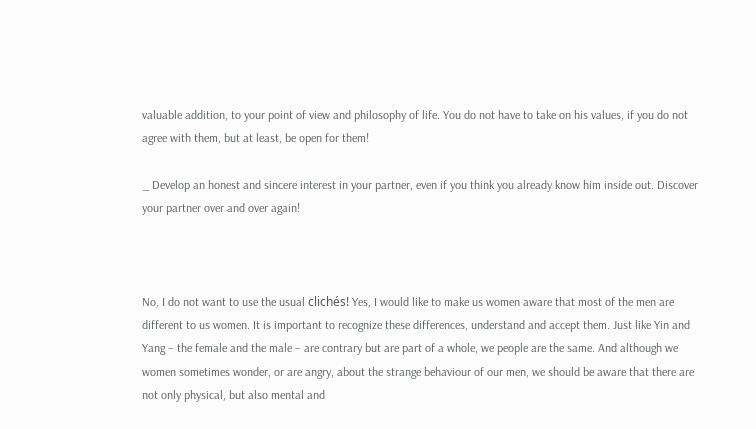valuable addition, to your point of view and philosophy of life. You do not have to take on his values, if you do not agree with them, but at least, be open for them!

_ Develop an honest and sincere interest in your partner, even if you think you already know him inside out. Discover your partner over and over again!



No, I do not want to use the usual clichés! Yes, I would like to make us women aware that most of the men are different to us women. It is important to recognize these differences, understand and accept them. Just like Yin and Yang – the female and the male – are contrary but are part of a whole, we people are the same. And although we women sometimes wonder, or are angry, about the strange behaviour of our men, we should be aware that there are not only physical, but also mental and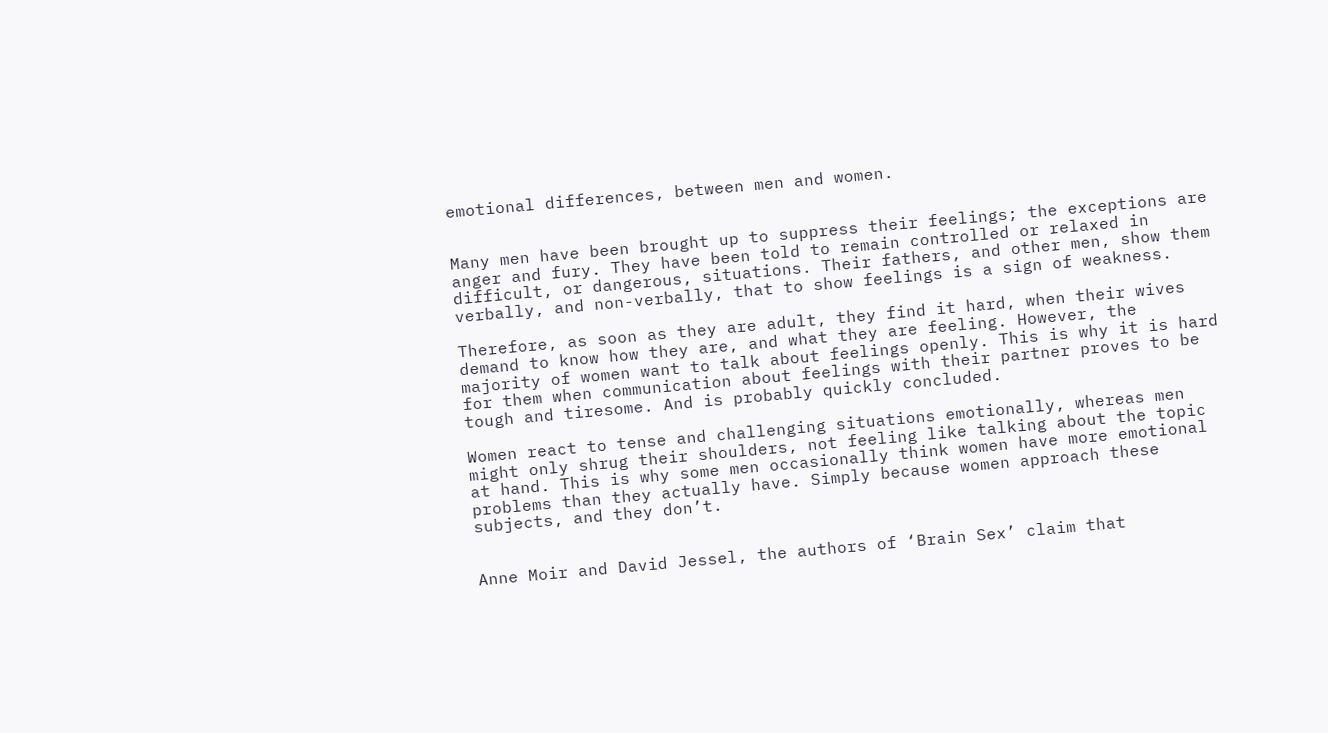emotional differences, between men and women.


Many men have been brought up to suppress their feelings; the exceptions are anger and fury. They have been told to remain controlled or relaxed in difficult, or dangerous, situations. Their fathers, and other men, show them verbally, and non-verbally, that to show feelings is a sign of weakness.

Therefore, as soon as they are adult, they find it hard, when their wives demand to know how they are, and what they are feeling. However, the majority of women want to talk about feelings openly. This is why it is hard for them when communication about feelings with their partner proves to be tough and tiresome. And is probably quickly concluded.

Women react to tense and challenging situations emotionally, whereas men might only shrug their shoulders, not feeling like talking about the topic at hand. This is why some men occasionally think women have more emotional problems than they actually have. Simply because women approach these subjects, and they don’t.


Anne Moir and David Jessel, the authors of ‘Brain Sex’ claim that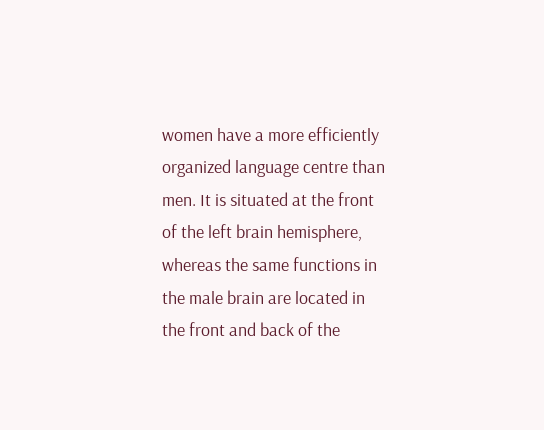women have a more efficiently organized language centre than men. It is situated at the front of the left brain hemisphere, whereas the same functions in the male brain are located in the front and back of the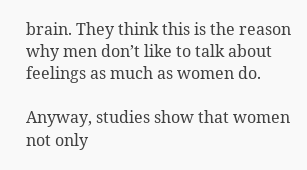brain. They think this is the reason why men don’t like to talk about feelings as much as women do.

Anyway, studies show that women not only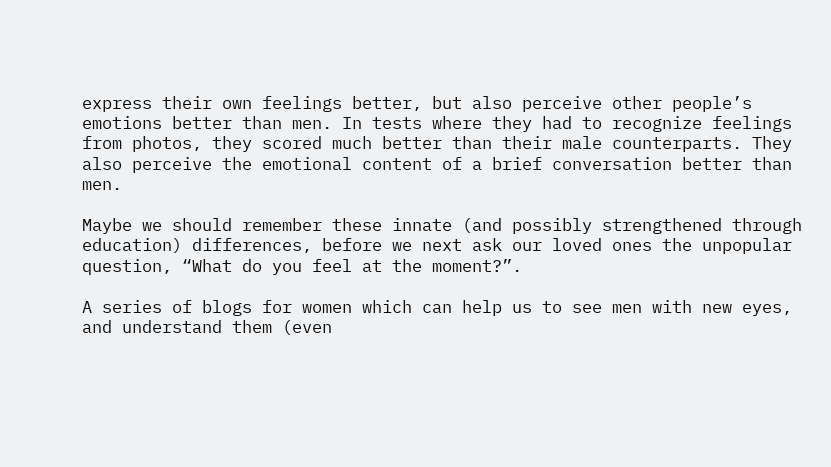express their own feelings better, but also perceive other people’s emotions better than men. In tests where they had to recognize feelings from photos, they scored much better than their male counterparts. They also perceive the emotional content of a brief conversation better than men.

Maybe we should remember these innate (and possibly strengthened through education) differences, before we next ask our loved ones the unpopular question, “What do you feel at the moment?”.

A series of blogs for women which can help us to see men with new eyes, and understand them (even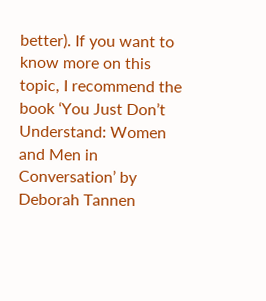better). If you want to know more on this topic, I recommend the book ‘You Just Don’t Understand: Women and Men in Conversation’ by Deborah Tannen